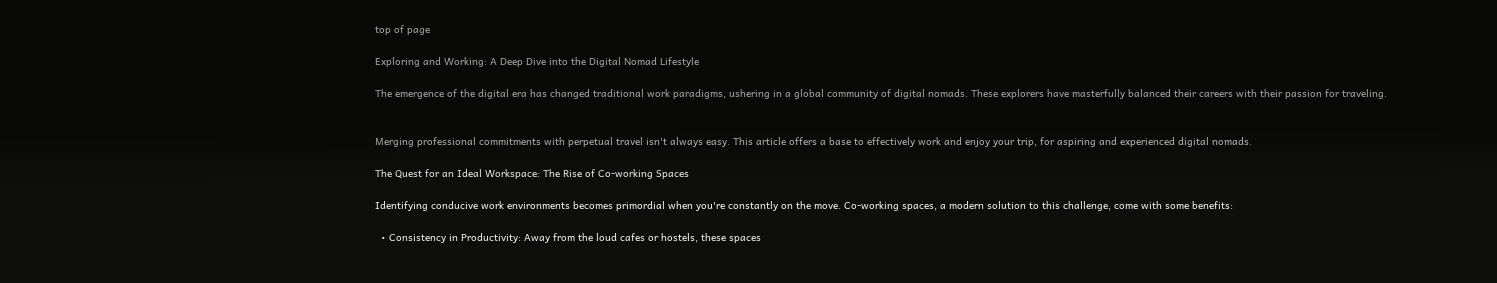top of page

Exploring and Working: A Deep Dive into the Digital Nomad Lifestyle

The emergence of the digital era has changed traditional work paradigms, ushering in a global community of digital nomads. These explorers have masterfully balanced their careers with their passion for traveling.


Merging professional commitments with perpetual travel isn't always easy. This article offers a base to effectively work and enjoy your trip, for aspiring and experienced digital nomads.

The Quest for an Ideal Workspace: The Rise of Co-working Spaces

Identifying conducive work environments becomes primordial when you're constantly on the move. Co-working spaces, a modern solution to this challenge, come with some benefits:

  • Consistency in Productivity: Away from the loud cafes or hostels, these spaces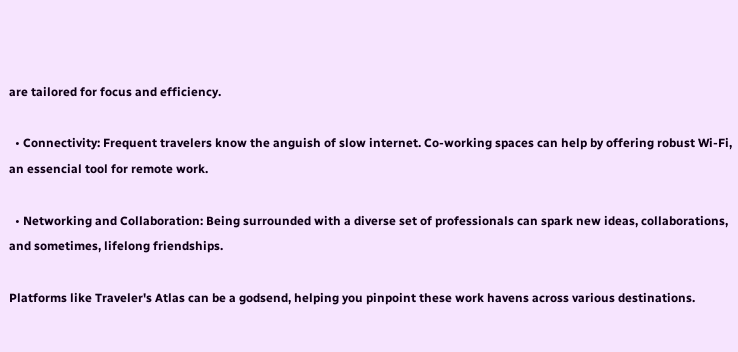are tailored for focus and efficiency.

  • Connectivity: Frequent travelers know the anguish of slow internet. Co-working spaces can help by offering robust Wi-Fi, an essencial tool for remote work.

  • Networking and Collaboration: Being surrounded with a diverse set of professionals can spark new ideas, collaborations, and sometimes, lifelong friendships.

Platforms like Traveler's Atlas can be a godsend, helping you pinpoint these work havens across various destinations.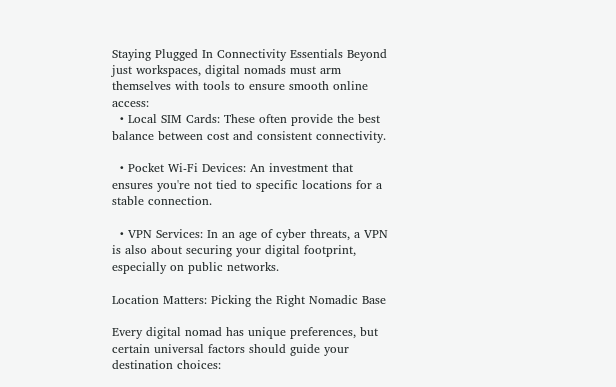Staying Plugged In Connectivity Essentials Beyond just workspaces, digital nomads must arm themselves with tools to ensure smooth online access:
  • Local SIM Cards: These often provide the best balance between cost and consistent connectivity.

  • Pocket Wi-Fi Devices: An investment that ensures you're not tied to specific locations for a stable connection.

  • VPN Services: In an age of cyber threats, a VPN is also about securing your digital footprint, especially on public networks.

Location Matters: Picking the Right Nomadic Base

Every digital nomad has unique preferences, but certain universal factors should guide your destination choices: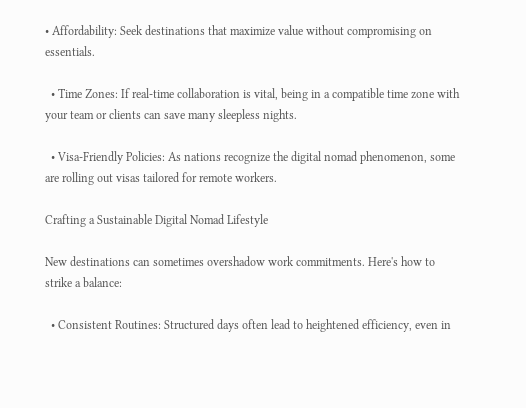• Affordability: Seek destinations that maximize value without compromising on essentials.

  • Time Zones: If real-time collaboration is vital, being in a compatible time zone with your team or clients can save many sleepless nights.

  • Visa-Friendly Policies: As nations recognize the digital nomad phenomenon, some are rolling out visas tailored for remote workers.

Crafting a Sustainable Digital Nomad Lifestyle

New destinations can sometimes overshadow work commitments. Here's how to strike a balance:

  • Consistent Routines: Structured days often lead to heightened efficiency, even in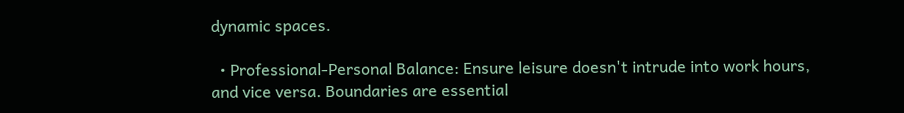dynamic spaces.

  • Professional-Personal Balance: Ensure leisure doesn't intrude into work hours, and vice versa. Boundaries are essential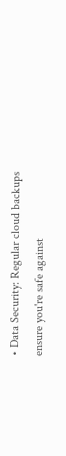• Data Security: Regular cloud backups ensure you're safe against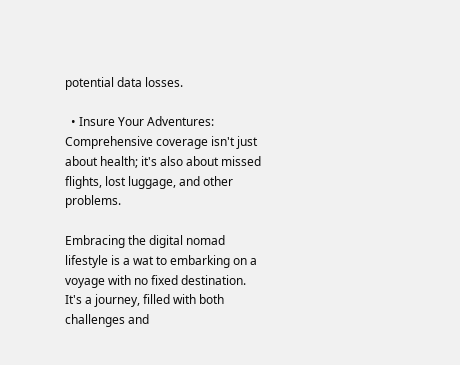potential data losses.

  • Insure Your Adventures: Comprehensive coverage isn't just about health; it's also about missed flights, lost luggage, and other problems.

Embracing the digital nomad lifestyle is a wat to embarking on a voyage with no fixed destination. It's a journey, filled with both challenges and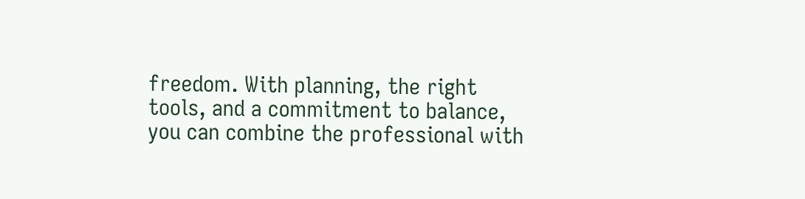freedom. With planning, the right tools, and a commitment to balance, you can combine the professional with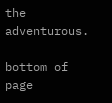the adventurous.

bottom of page